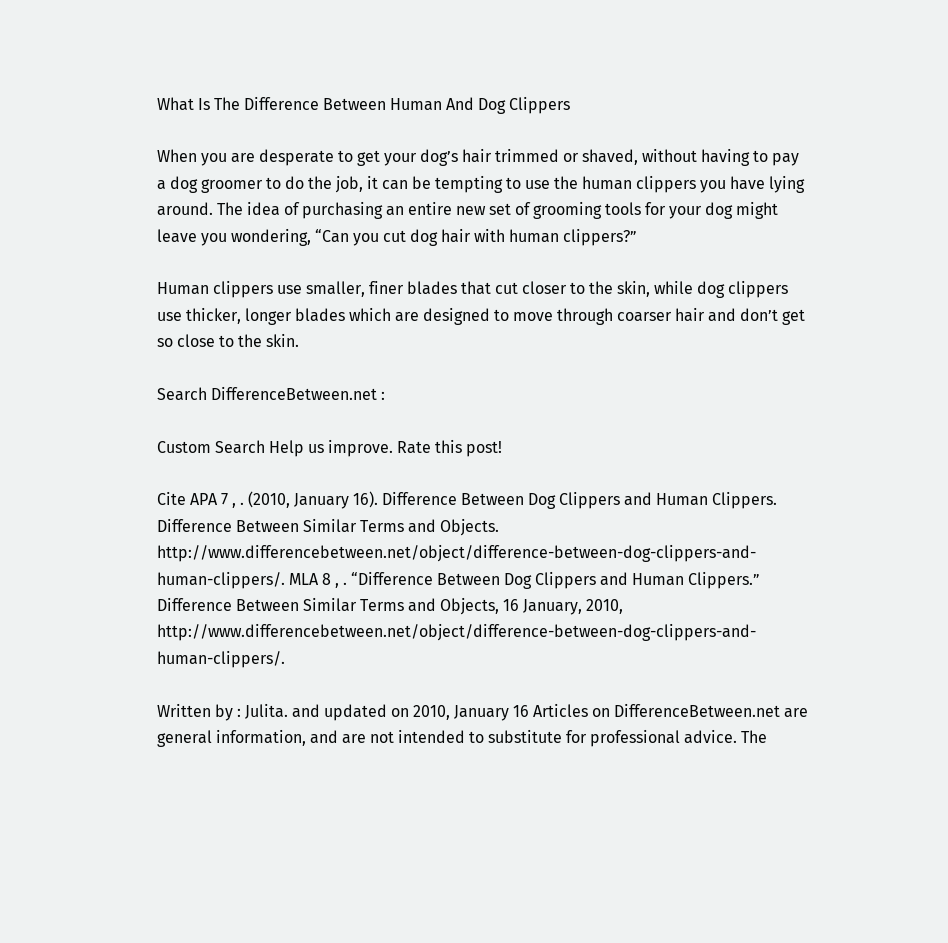What Is The Difference Between Human And Dog Clippers

When you are desperate to get your dog’s hair trimmed or shaved, without having to pay a dog groomer to do the job, it can be tempting to use the human clippers you have lying around. The idea of purchasing an entire new set of grooming tools for your dog might leave you wondering, “Can you cut dog hair with human clippers?”

Human clippers use smaller, finer blades that cut closer to the skin, while dog clippers use thicker, longer blades which are designed to move through coarser hair and don’t get so close to the skin.

Search DifferenceBetween.net :

Custom Search Help us improve. Rate this post!

Cite APA 7 , . (2010, January 16). Difference Between Dog Clippers and Human Clippers. Difference Between Similar Terms and Objects. http://www.differencebetween.net/object/difference-between-dog-clippers-and-human-clippers/. MLA 8 , . “Difference Between Dog Clippers and Human Clippers.” Difference Between Similar Terms and Objects, 16 January, 2010, http://www.differencebetween.net/object/difference-between-dog-clippers-and-human-clippers/.

Written by : Julita. and updated on 2010, January 16 Articles on DifferenceBetween.net are general information, and are not intended to substitute for professional advice. The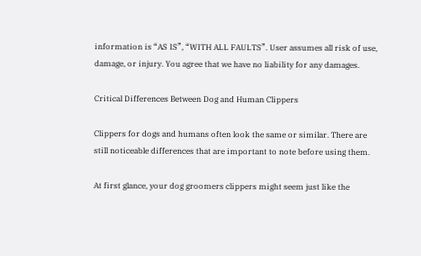information is “AS IS”, “WITH ALL FAULTS”. User assumes all risk of use, damage, or injury. You agree that we have no liability for any damages.

Critical Differences Between Dog and Human Clippers

Clippers for dogs and humans often look the same or similar. There are still noticeable differences that are important to note before using them.

At first glance, your dog groomers clippers might seem just like the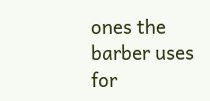ones the barber uses for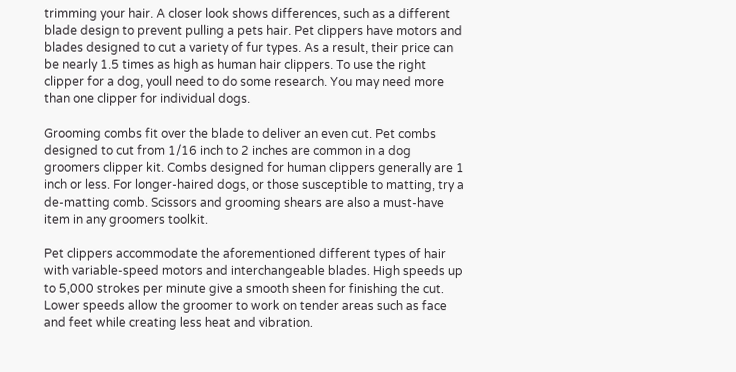trimming your hair. A closer look shows differences, such as a different blade design to prevent pulling a pets hair. Pet clippers have motors and blades designed to cut a variety of fur types. As a result, their price can be nearly 1.5 times as high as human hair clippers. To use the right clipper for a dog, youll need to do some research. You may need more than one clipper for individual dogs.

Grooming combs fit over the blade to deliver an even cut. Pet combs designed to cut from 1/16 inch to 2 inches are common in a dog groomers clipper kit. Combs designed for human clippers generally are 1 inch or less. For longer-haired dogs, or those susceptible to matting, try a de-matting comb. Scissors and grooming shears are also a must-have item in any groomers toolkit.

Pet clippers accommodate the aforementioned different types of hair with variable-speed motors and interchangeable blades. High speeds up to 5,000 strokes per minute give a smooth sheen for finishing the cut. Lower speeds allow the groomer to work on tender areas such as face and feet while creating less heat and vibration.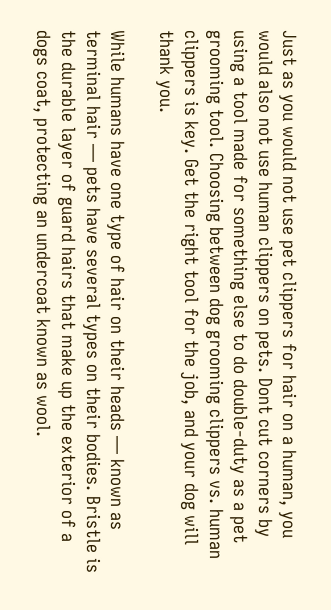Just as you would not use pet clippers for hair on a human, you would also not use human clippers on pets. Dont cut corners by using a tool made for something else to do double-duty as a pet grooming tool. Choosing between dog grooming clippers vs. human clippers is key. Get the right tool for the job, and your dog will thank you.

While humans have one type of hair on their heads — known as terminal hair — pets have several types on their bodies. Bristle is the durable layer of guard hairs that make up the exterior of a dogs coat, protecting an undercoat known as wool.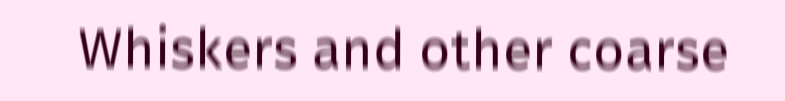Whiskers and other coarse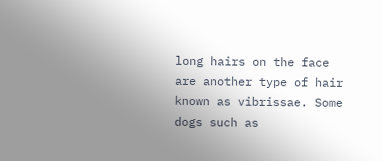long hairs on the face are another type of hair known as vibrissae. Some dogs such as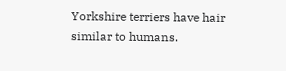Yorkshire terriers have hair similar to humans.